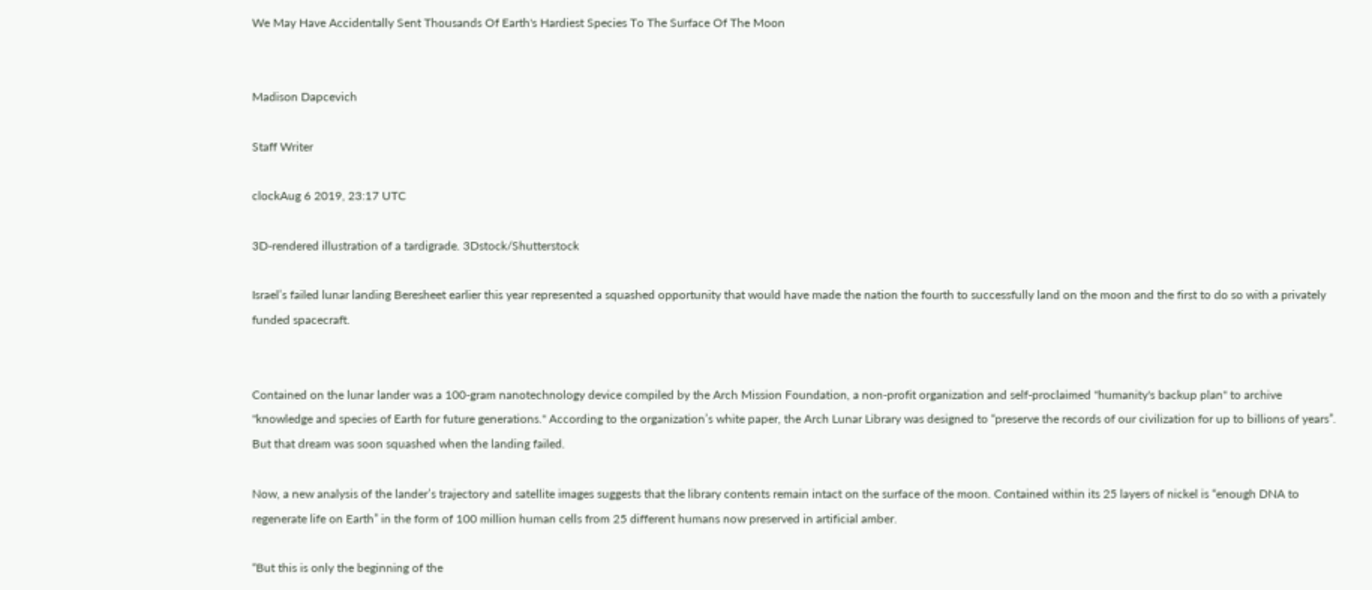We May Have Accidentally Sent Thousands Of Earth's Hardiest Species To The Surface Of The Moon


Madison Dapcevich

Staff Writer

clockAug 6 2019, 23:17 UTC

3D-rendered illustration of a tardigrade. 3Dstock/Shutterstock

Israel’s failed lunar landing Beresheet earlier this year represented a squashed opportunity that would have made the nation the fourth to successfully land on the moon and the first to do so with a privately funded spacecraft.


Contained on the lunar lander was a 100-gram nanotechnology device compiled by the Arch Mission Foundation, a non-profit organization and self-proclaimed "humanity's backup plan" to archive "knowledge and species of Earth for future generations." According to the organization’s white paper, the Arch Lunar Library was designed to “preserve the records of our civilization for up to billions of years”. But that dream was soon squashed when the landing failed.

Now, a new analysis of the lander’s trajectory and satellite images suggests that the library contents remain intact on the surface of the moon. Contained within its 25 layers of nickel is “enough DNA to regenerate life on Earth” in the form of 100 million human cells from 25 different humans now preserved in artificial amber.

“But this is only the beginning of the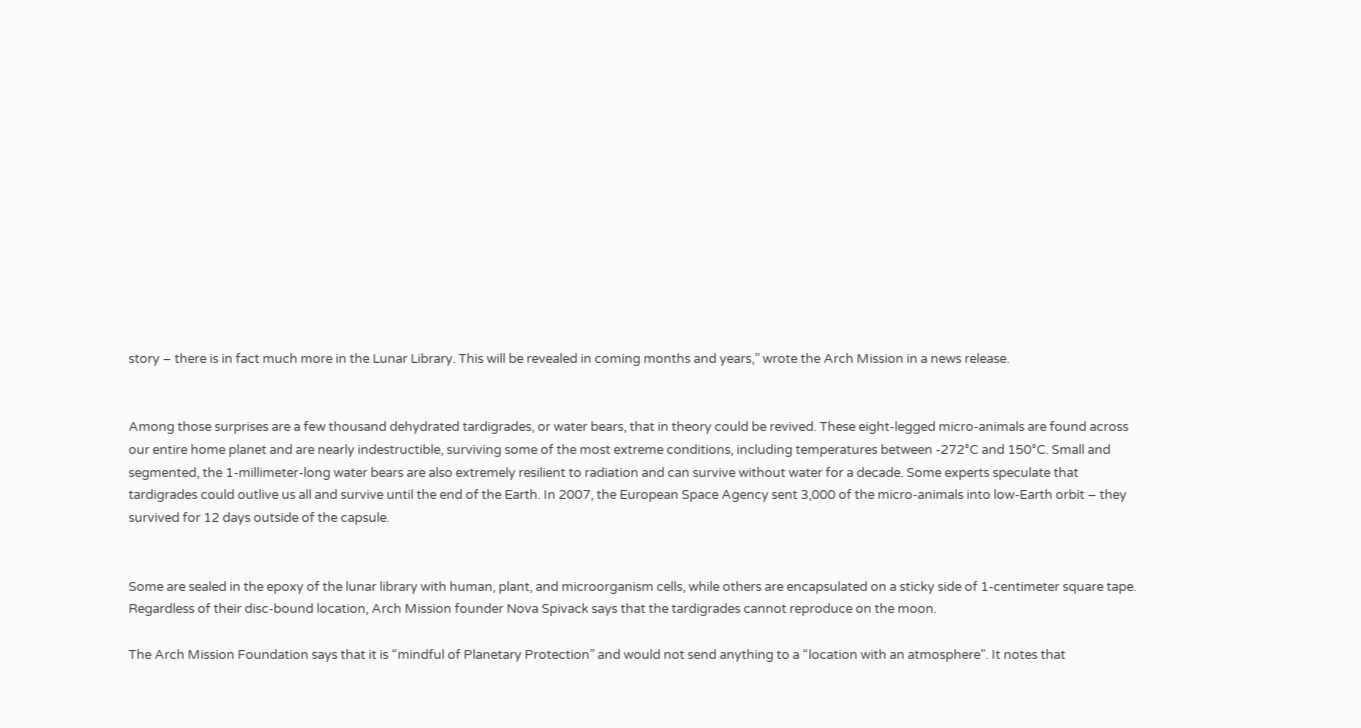story – there is in fact much more in the Lunar Library. This will be revealed in coming months and years,” wrote the Arch Mission in a news release.


Among those surprises are a few thousand dehydrated tardigrades, or water bears, that in theory could be revived. These eight-legged micro-animals are found across our entire home planet and are nearly indestructible, surviving some of the most extreme conditions, including temperatures between -272°C and 150°C. Small and segmented, the 1-millimeter-long water bears are also extremely resilient to radiation and can survive without water for a decade. Some experts speculate that tardigrades could outlive us all and survive until the end of the Earth. In 2007, the European Space Agency sent 3,000 of the micro-animals into low-Earth orbit – they survived for 12 days outside of the capsule.


Some are sealed in the epoxy of the lunar library with human, plant, and microorganism cells, while others are encapsulated on a sticky side of 1-centimeter square tape. Regardless of their disc-bound location, Arch Mission founder Nova Spivack says that the tardigrades cannot reproduce on the moon.

The Arch Mission Foundation says that it is “mindful of Planetary Protection” and would not send anything to a “location with an atmosphere". It notes that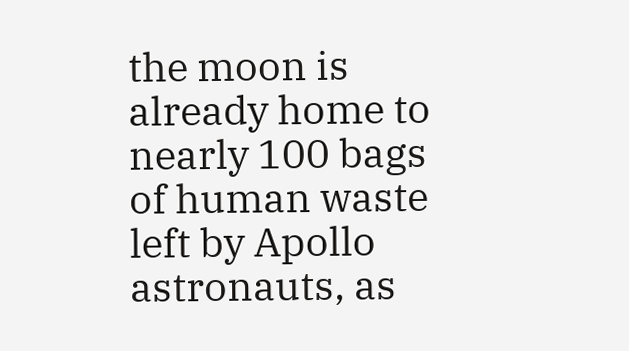the moon is already home to nearly 100 bags of human waste left by Apollo astronauts, as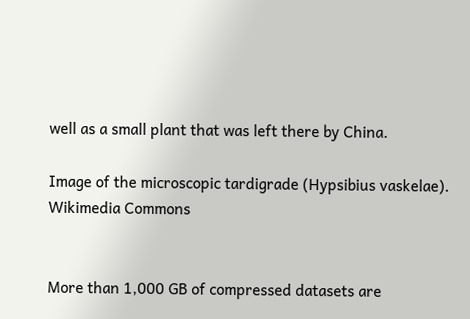well as a small plant that was left there by China.

Image of the microscopic tardigrade (Hypsibius vaskelae). Wikimedia Commons


More than 1,000 GB of compressed datasets are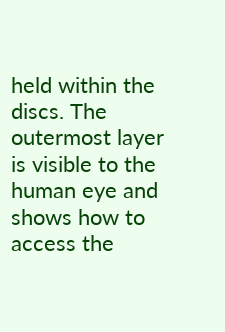held within the discs. The outermost layer is visible to the human eye and shows how to access the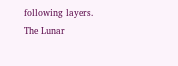following layers. The Lunar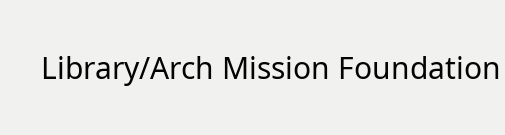Library/Arch Mission Foundation